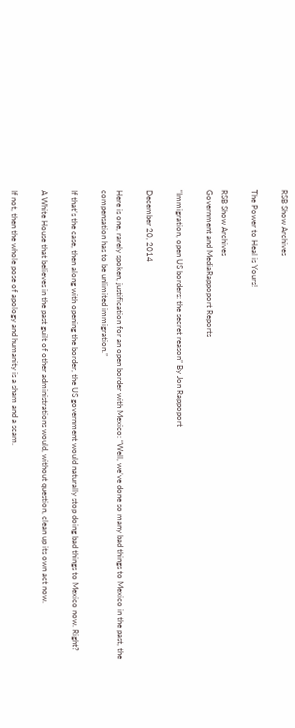RSB Show Archives

The Power to Heal is Yours!

RSB Show Archives
Government and MediaRappoport Reports

“Immigration, open US borders: the secret reason” By Jon Rappoport

December 20, 2014

Here is one, rarely spoken, justification for an open border with Mexico: “Well, we’ve done so many bad things to Mexico in the past, the compensation has to be unlimited immigration.”

If that’s the case, then along with opening the border, the US government would naturally stop doing bad things to Mexico now. Right?

A White House that believes in the past guilt of other administrations would, without question, clean up its own act now.

If not, then the whole pose of apology and humanity is a sham and a scam.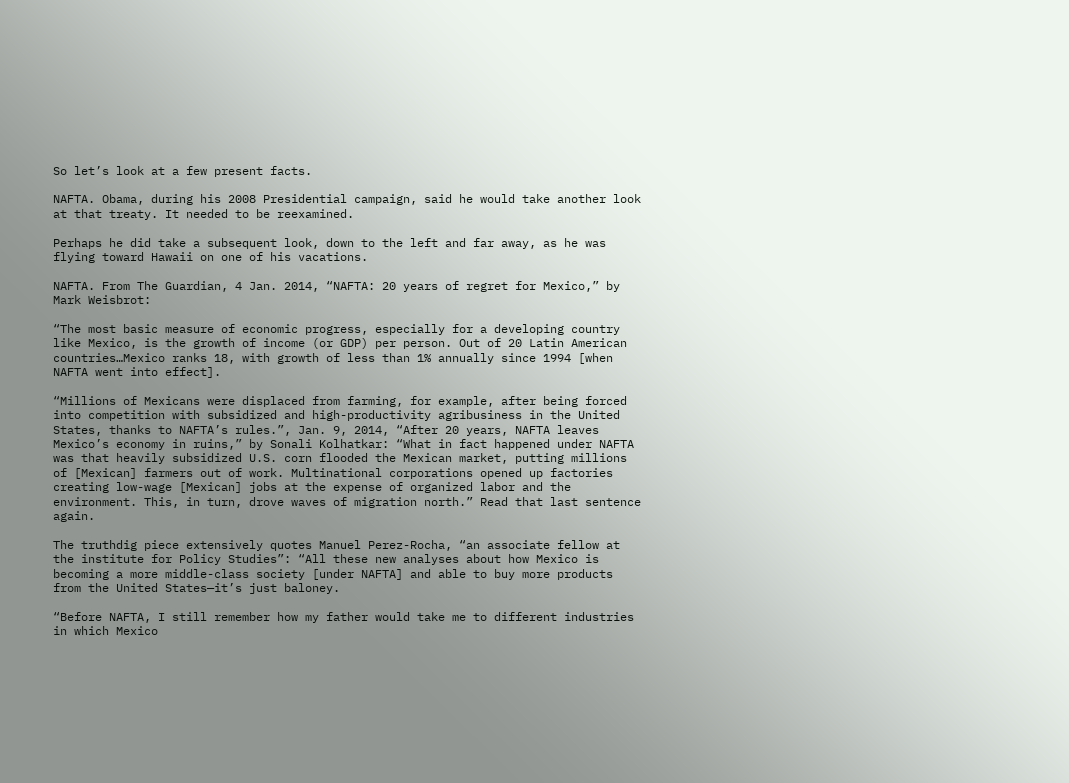So let’s look at a few present facts.

NAFTA. Obama, during his 2008 Presidential campaign, said he would take another look at that treaty. It needed to be reexamined.

Perhaps he did take a subsequent look, down to the left and far away, as he was flying toward Hawaii on one of his vacations.

NAFTA. From The Guardian, 4 Jan. 2014, “NAFTA: 20 years of regret for Mexico,” by Mark Weisbrot:

“The most basic measure of economic progress, especially for a developing country like Mexico, is the growth of income (or GDP) per person. Out of 20 Latin American countries…Mexico ranks 18, with growth of less than 1% annually since 1994 [when NAFTA went into effect].

“Millions of Mexicans were displaced from farming, for example, after being forced into competition with subsidized and high-productivity agribusiness in the United States, thanks to NAFTA’s rules.”, Jan. 9, 2014, “After 20 years, NAFTA leaves Mexico’s economy in ruins,” by Sonali Kolhatkar: “What in fact happened under NAFTA was that heavily subsidized U.S. corn flooded the Mexican market, putting millions of [Mexican] farmers out of work. Multinational corporations opened up factories creating low-wage [Mexican] jobs at the expense of organized labor and the environment. This, in turn, drove waves of migration north.” Read that last sentence again.

The truthdig piece extensively quotes Manuel Perez-Rocha, “an associate fellow at the institute for Policy Studies”: “All these new analyses about how Mexico is becoming a more middle-class society [under NAFTA] and able to buy more products from the United States—it’s just baloney.

“Before NAFTA, I still remember how my father would take me to different industries in which Mexico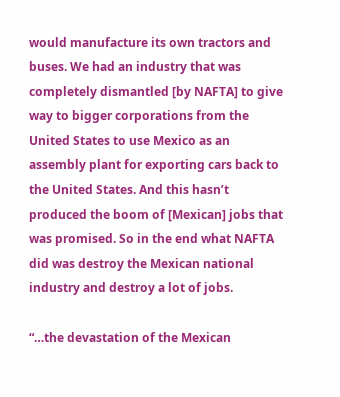would manufacture its own tractors and buses. We had an industry that was completely dismantled [by NAFTA] to give way to bigger corporations from the United States to use Mexico as an assembly plant for exporting cars back to the United States. And this hasn’t produced the boom of [Mexican] jobs that was promised. So in the end what NAFTA did was destroy the Mexican national industry and destroy a lot of jobs.

“…the devastation of the Mexican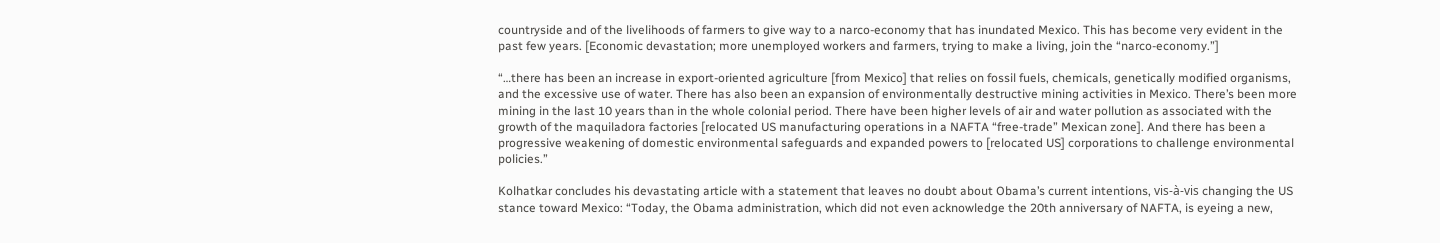countryside and of the livelihoods of farmers to give way to a narco-economy that has inundated Mexico. This has become very evident in the past few years. [Economic devastation; more unemployed workers and farmers, trying to make a living, join the “narco-economy.”]

“…there has been an increase in export-oriented agriculture [from Mexico] that relies on fossil fuels, chemicals, genetically modified organisms, and the excessive use of water. There has also been an expansion of environmentally destructive mining activities in Mexico. There’s been more mining in the last 10 years than in the whole colonial period. There have been higher levels of air and water pollution as associated with the growth of the maquiladora factories [relocated US manufacturing operations in a NAFTA “free-trade” Mexican zone]. And there has been a progressive weakening of domestic environmental safeguards and expanded powers to [relocated US] corporations to challenge environmental policies.”

Kolhatkar concludes his devastating article with a statement that leaves no doubt about Obama’s current intentions, vis-à-vis changing the US stance toward Mexico: “Today, the Obama administration, which did not even acknowledge the 20th anniversary of NAFTA, is eyeing a new,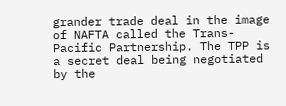grander trade deal in the image of NAFTA called the Trans-Pacific Partnership. The TPP is a secret deal being negotiated by the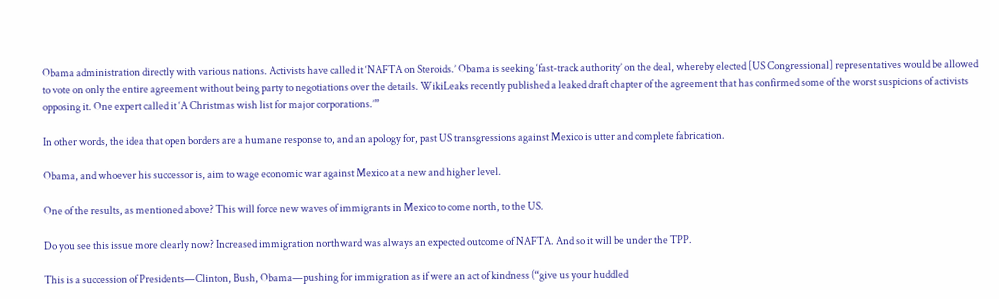Obama administration directly with various nations. Activists have called it ‘NAFTA on Steroids.’ Obama is seeking ‘fast-track authority’ on the deal, whereby elected [US Congressional] representatives would be allowed to vote on only the entire agreement without being party to negotiations over the details. WikiLeaks recently published a leaked draft chapter of the agreement that has confirmed some of the worst suspicions of activists opposing it. One expert called it ‘A Christmas wish list for major corporations.’”

In other words, the idea that open borders are a humane response to, and an apology for, past US transgressions against Mexico is utter and complete fabrication.

Obama, and whoever his successor is, aim to wage economic war against Mexico at a new and higher level.

One of the results, as mentioned above? This will force new waves of immigrants in Mexico to come north, to the US.

Do you see this issue more clearly now? Increased immigration northward was always an expected outcome of NAFTA. And so it will be under the TPP.

This is a succession of Presidents—Clinton, Bush, Obama—pushing for immigration as if were an act of kindness (“give us your huddled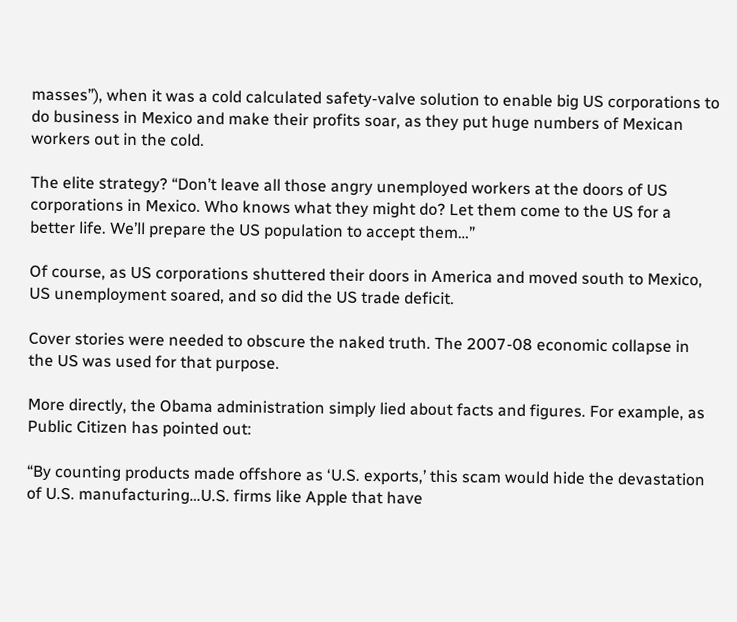masses”), when it was a cold calculated safety-valve solution to enable big US corporations to do business in Mexico and make their profits soar, as they put huge numbers of Mexican workers out in the cold.

The elite strategy? “Don’t leave all those angry unemployed workers at the doors of US corporations in Mexico. Who knows what they might do? Let them come to the US for a better life. We’ll prepare the US population to accept them…”

Of course, as US corporations shuttered their doors in America and moved south to Mexico, US unemployment soared, and so did the US trade deficit.

Cover stories were needed to obscure the naked truth. The 2007-08 economic collapse in the US was used for that purpose.

More directly, the Obama administration simply lied about facts and figures. For example, as Public Citizen has pointed out:

“By counting products made offshore as ‘U.S. exports,’ this scam would hide the devastation of U.S. manufacturing…U.S. firms like Apple that have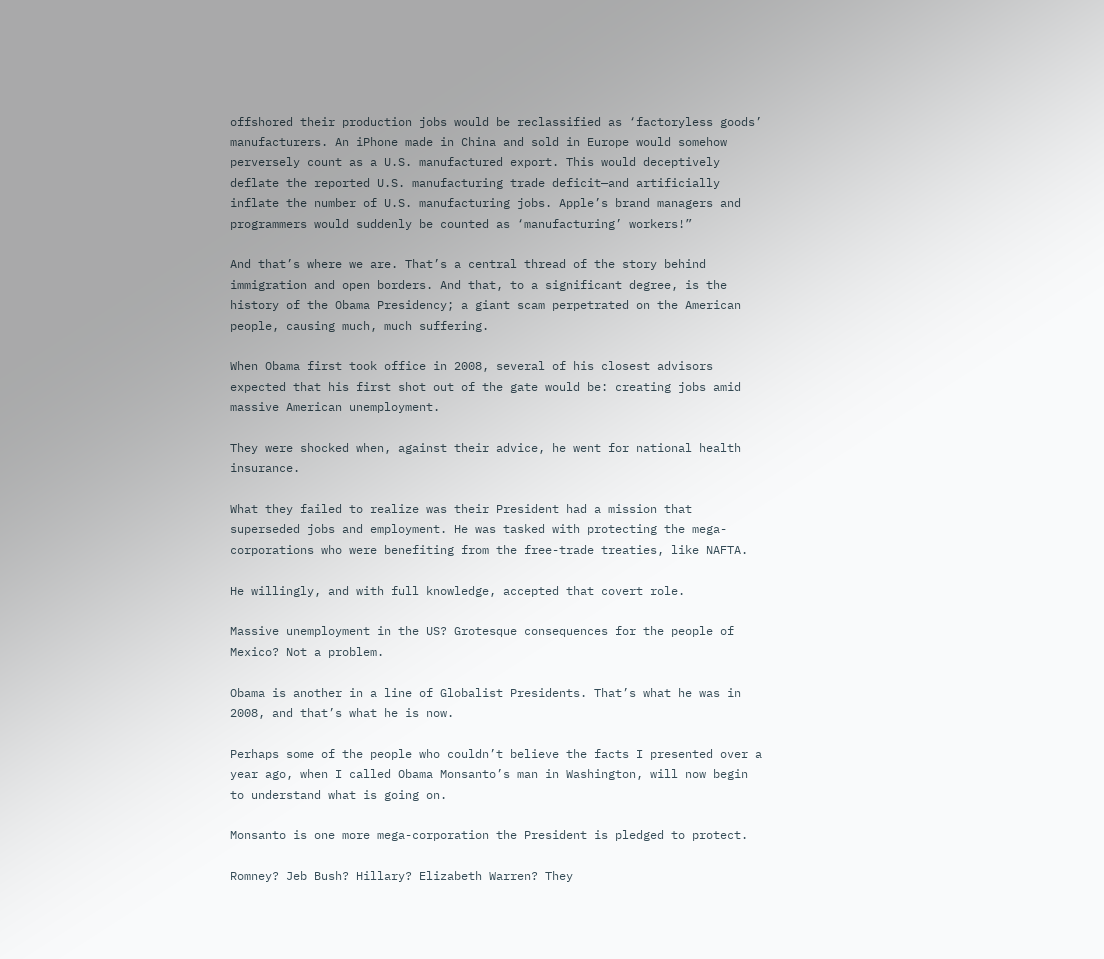offshored their production jobs would be reclassified as ‘factoryless goods’ manufacturers. An iPhone made in China and sold in Europe would somehow perversely count as a U.S. manufactured export. This would deceptively deflate the reported U.S. manufacturing trade deficit—and artificially inflate the number of U.S. manufacturing jobs. Apple’s brand managers and programmers would suddenly be counted as ‘manufacturing’ workers!”

And that’s where we are. That’s a central thread of the story behind immigration and open borders. And that, to a significant degree, is the history of the Obama Presidency; a giant scam perpetrated on the American people, causing much, much suffering.

When Obama first took office in 2008, several of his closest advisors expected that his first shot out of the gate would be: creating jobs amid massive American unemployment.

They were shocked when, against their advice, he went for national health insurance.

What they failed to realize was their President had a mission that superseded jobs and employment. He was tasked with protecting the mega-corporations who were benefiting from the free-trade treaties, like NAFTA.

He willingly, and with full knowledge, accepted that covert role.

Massive unemployment in the US? Grotesque consequences for the people of Mexico? Not a problem.

Obama is another in a line of Globalist Presidents. That’s what he was in 2008, and that’s what he is now.

Perhaps some of the people who couldn’t believe the facts I presented over a year ago, when I called Obama Monsanto’s man in Washington, will now begin to understand what is going on.

Monsanto is one more mega-corporation the President is pledged to protect.

Romney? Jeb Bush? Hillary? Elizabeth Warren? They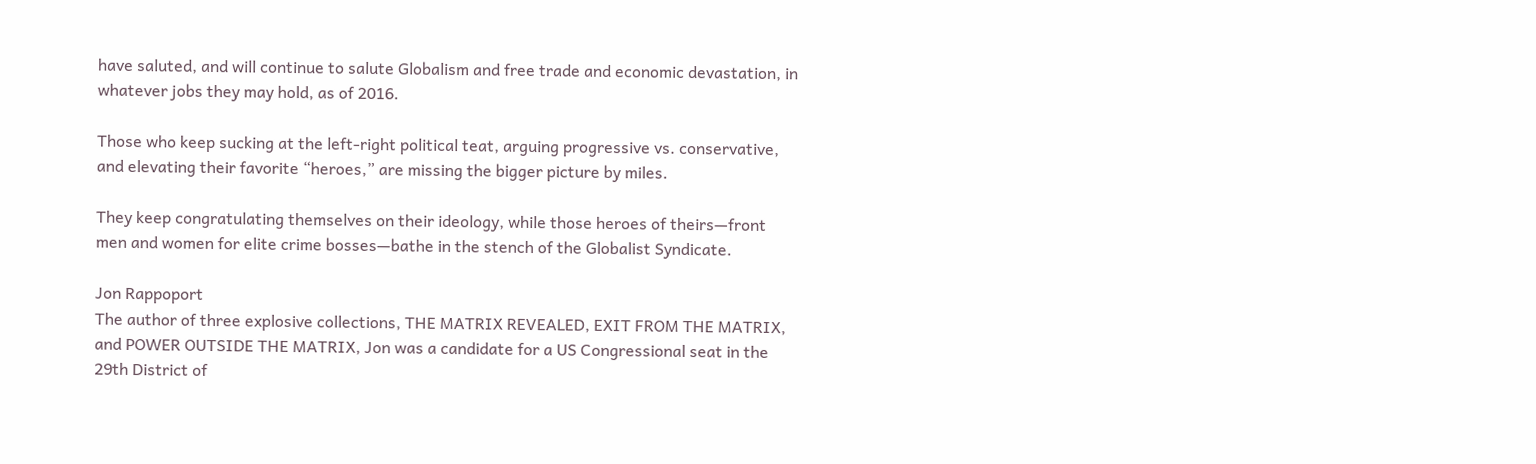have saluted, and will continue to salute Globalism and free trade and economic devastation, in whatever jobs they may hold, as of 2016.

Those who keep sucking at the left-right political teat, arguing progressive vs. conservative, and elevating their favorite “heroes,” are missing the bigger picture by miles.

They keep congratulating themselves on their ideology, while those heroes of theirs—front men and women for elite crime bosses—bathe in the stench of the Globalist Syndicate.

Jon Rappoport
The author of three explosive collections, THE MATRIX REVEALED, EXIT FROM THE MATRIX, and POWER OUTSIDE THE MATRIX, Jon was a candidate for a US Congressional seat in the 29th District of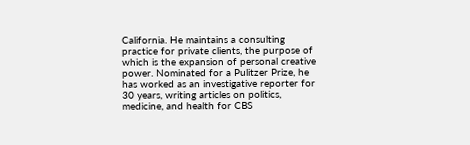California. He maintains a consulting practice for private clients, the purpose of which is the expansion of personal creative power. Nominated for a Pulitzer Prize, he has worked as an investigative reporter for 30 years, writing articles on politics, medicine, and health for CBS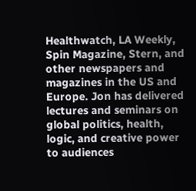Healthwatch, LA Weekly, Spin Magazine, Stern, and other newspapers and magazines in the US and Europe. Jon has delivered lectures and seminars on global politics, health, logic, and creative power to audiences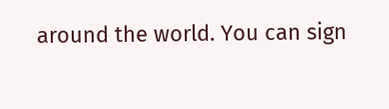around the world. You can sign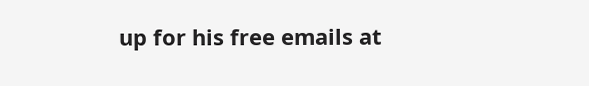up for his free emails at